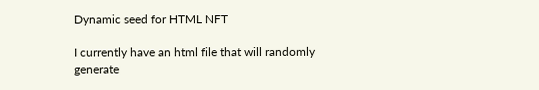Dynamic seed for HTML NFT

I currently have an html file that will randomly generate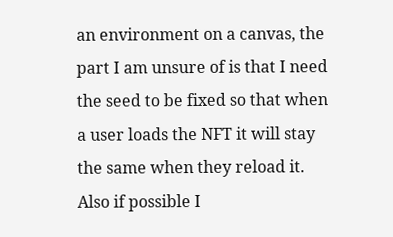an environment on a canvas, the part I am unsure of is that I need the seed to be fixed so that when a user loads the NFT it will stay the same when they reload it. Also if possible I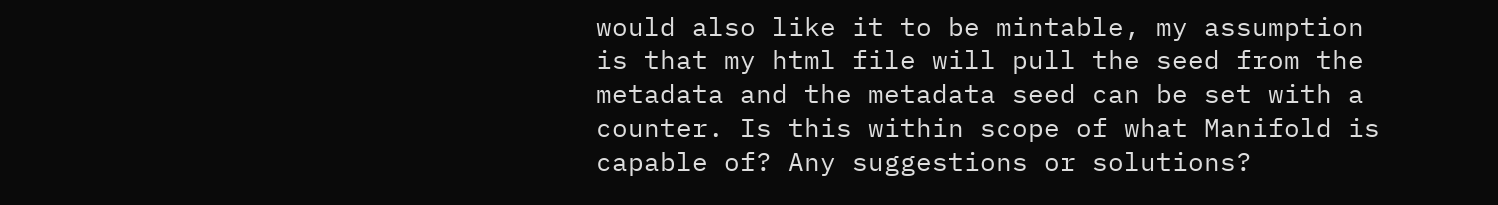would also like it to be mintable, my assumption is that my html file will pull the seed from the metadata and the metadata seed can be set with a counter. Is this within scope of what Manifold is capable of? Any suggestions or solutions?